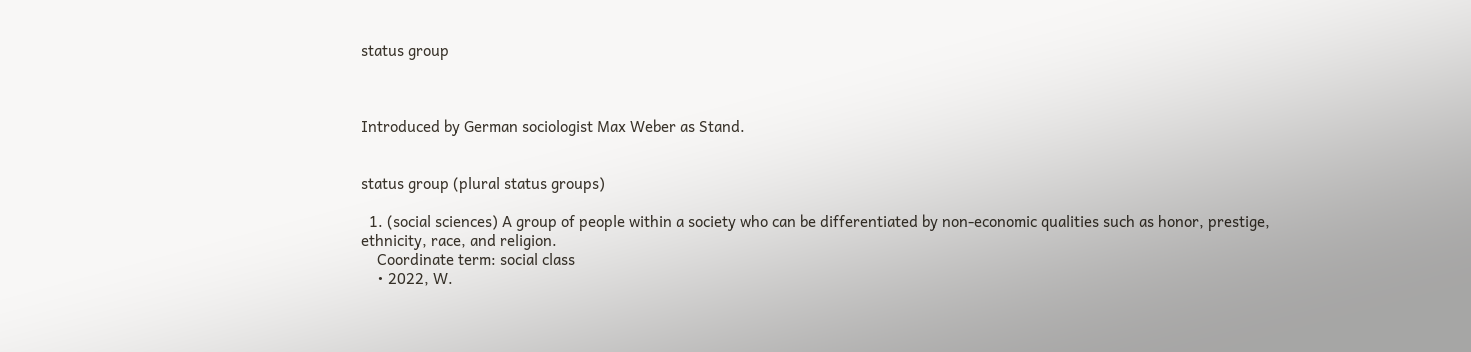status group



Introduced by German sociologist Max Weber as Stand.


status group (plural status groups)

  1. (social sciences) A group of people within a society who can be differentiated by non-economic qualities such as honor, prestige, ethnicity, race, and religion.
    Coordinate term: social class
    • 2022, W.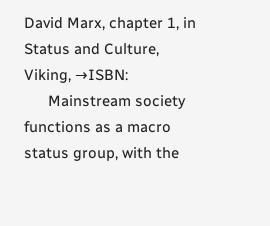David Marx, chapter 1, in Status and Culture, Viking, →ISBN:
      Mainstream society functions as a macro status group, with the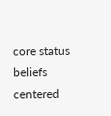core status beliefs centered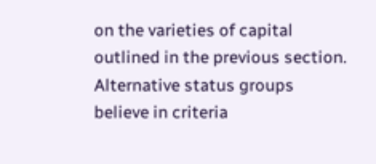on the varieties of capital outlined in the previous section. Alternative status groups believe in criteria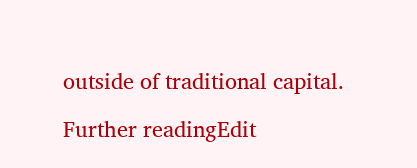outside of traditional capital.

Further readingEdit